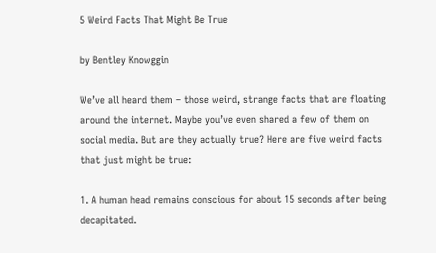5 Weird Facts That Might Be True

by Bentley Knowggin

We’ve all heard them – those weird, strange facts that are floating around the internet. Maybe you’ve even shared a few of them on social media. But are they actually true? Here are five weird facts that just might be true:

1. A human head remains conscious for about 15 seconds after being decapitated.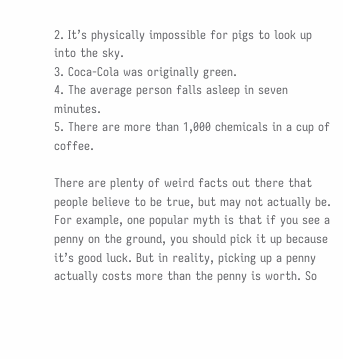2. It’s physically impossible for pigs to look up into the sky.
3. Coca-Cola was originally green.
4. The average person falls asleep in seven minutes.
5. There are more than 1,000 chemicals in a cup of coffee.

There are plenty of weird facts out there that people believe to be true, but may not actually be. For example, one popular myth is that if you see a penny on the ground, you should pick it up because it’s good luck. But in reality, picking up a penny actually costs more than the penny is worth. So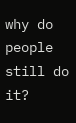why do people still do it?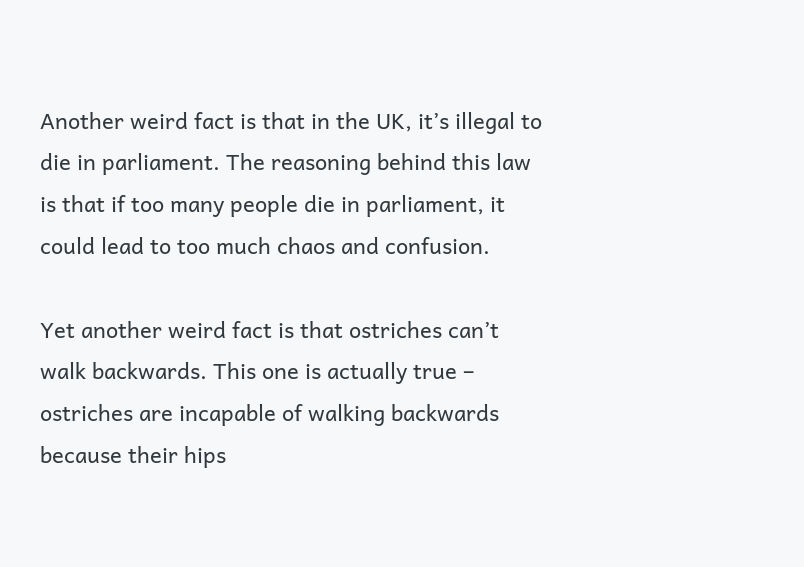Another weird fact is that in the UK, it’s illegal to die in parliament. The reasoning behind this law is that if too many people die in parliament, it could lead to too much chaos and confusion.

Yet another weird fact is that ostriches can’t walk backwards. This one is actually true – ostriches are incapable of walking backwards because their hips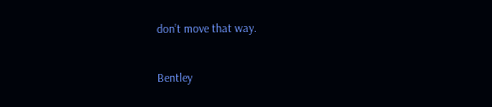don’t move that way.

Bentley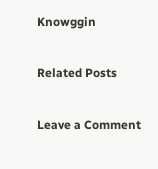Knowggin

Related Posts

Leave a Comment